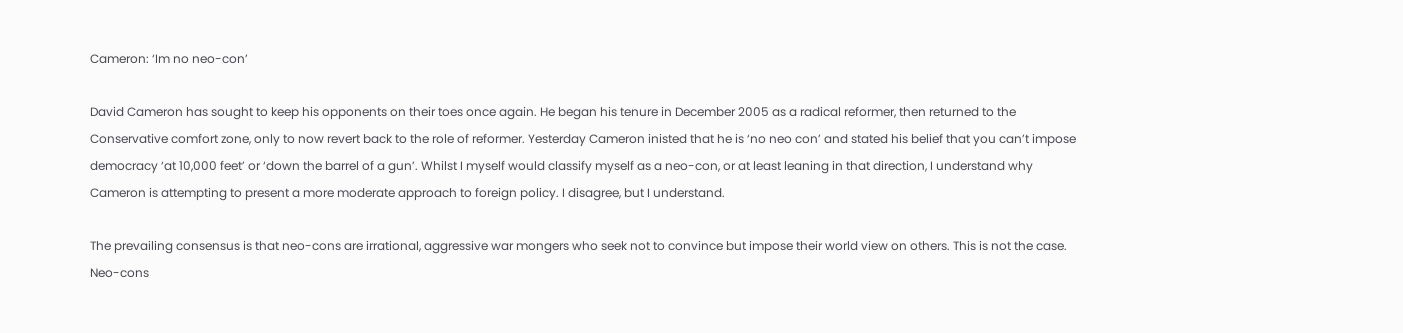Cameron: ‘Im no neo-con’

David Cameron has sought to keep his opponents on their toes once again. He began his tenure in December 2005 as a radical reformer, then returned to the Conservative comfort zone, only to now revert back to the role of reformer. Yesterday Cameron inisted that he is ‘no neo con’ and stated his belief that you can’t impose democracy ‘at 10,000 feet’ or ‘down the barrel of a gun’. Whilst I myself would classify myself as a neo-con, or at least leaning in that direction, I understand why Cameron is attempting to present a more moderate approach to foreign policy. I disagree, but I understand.

The prevailing consensus is that neo-cons are irrational, aggressive war mongers who seek not to convince but impose their world view on others. This is not the case. Neo-cons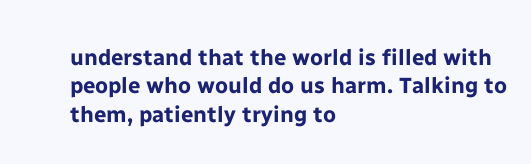understand that the world is filled with people who would do us harm. Talking to them, patiently trying to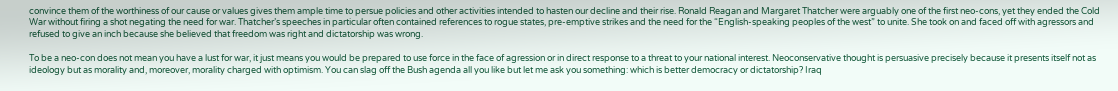convince them of the worthiness of our cause or values gives them ample time to persue policies and other activities intended to hasten our decline and their rise. Ronald Reagan and Margaret Thatcher were arguably one of the first neo-cons, yet they ended the Cold War without firing a shot negating the need for war. Thatcher’s speeches in particular often contained references to rogue states, pre-emptive strikes and the need for the “English-speaking peoples of the west” to unite. She took on and faced off with agressors and refused to give an inch because she believed that freedom was right and dictatorship was wrong.

To be a neo-con does not mean you have a lust for war, it just means you would be prepared to use force in the face of agression or in direct response to a threat to your national interest. Neoconservative thought is persuasive precisely because it presents itself not as ideology but as morality and, moreover, morality charged with optimism. You can slag off the Bush agenda all you like but let me ask you something: which is better democracy or dictatorship? Iraq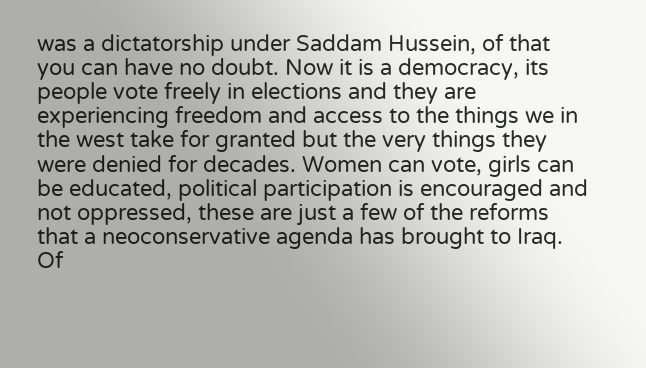was a dictatorship under Saddam Hussein, of that you can have no doubt. Now it is a democracy, its people vote freely in elections and they are experiencing freedom and access to the things we in the west take for granted but the very things they were denied for decades. Women can vote, girls can be educated, political participation is encouraged and not oppressed, these are just a few of the reforms that a neoconservative agenda has brought to Iraq. Of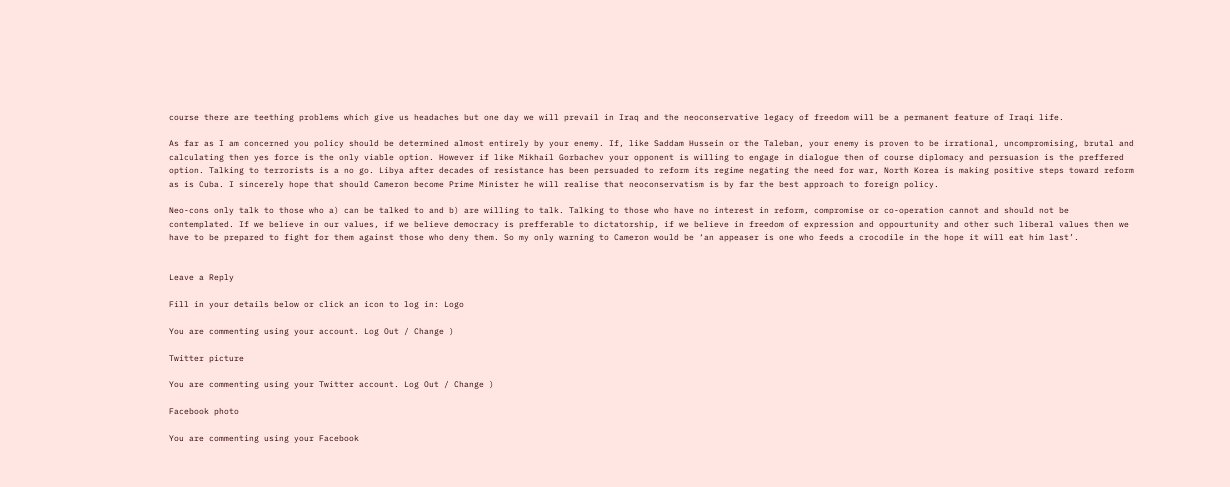course there are teething problems which give us headaches but one day we will prevail in Iraq and the neoconservative legacy of freedom will be a permanent feature of Iraqi life.

As far as I am concerned you policy should be determined almost entirely by your enemy. If, like Saddam Hussein or the Taleban, your enemy is proven to be irrational, uncompromising, brutal and calculating then yes force is the only viable option. However if like Mikhail Gorbachev your opponent is willing to engage in dialogue then of course diplomacy and persuasion is the preffered option. Talking to terrorists is a no go. Libya after decades of resistance has been persuaded to reform its regime negating the need for war, North Korea is making positive steps toward reform as is Cuba. I sincerely hope that should Cameron become Prime Minister he will realise that neoconservatism is by far the best approach to foreign policy.

Neo-cons only talk to those who a) can be talked to and b) are willing to talk. Talking to those who have no interest in reform, compromise or co-operation cannot and should not be contemplated. If we believe in our values, if we believe democracy is prefferable to dictatorship, if we believe in freedom of expression and oppourtunity and other such liberal values then we have to be prepared to fight for them against those who deny them. So my only warning to Cameron would be ‘an appeaser is one who feeds a crocodile in the hope it will eat him last’.


Leave a Reply

Fill in your details below or click an icon to log in: Logo

You are commenting using your account. Log Out / Change )

Twitter picture

You are commenting using your Twitter account. Log Out / Change )

Facebook photo

You are commenting using your Facebook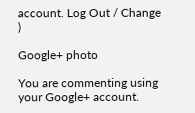account. Log Out / Change )

Google+ photo

You are commenting using your Google+ account.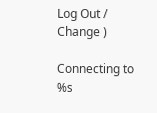Log Out / Change )

Connecting to %s